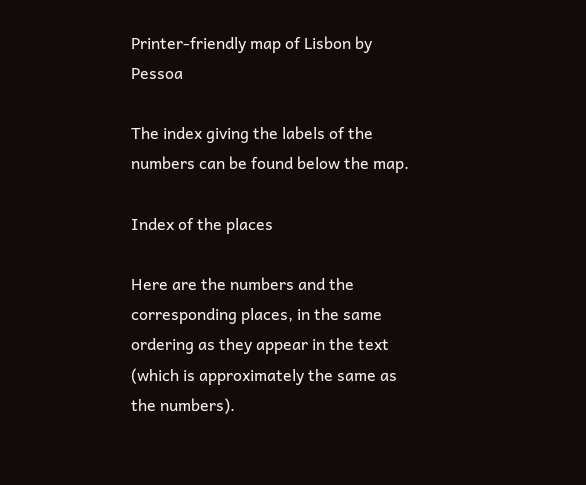Printer-friendly map of Lisbon by Pessoa

The index giving the labels of the numbers can be found below the map.

Index of the places

Here are the numbers and the corresponding places, in the same ordering as they appear in the text (which is approximately the same as the numbers).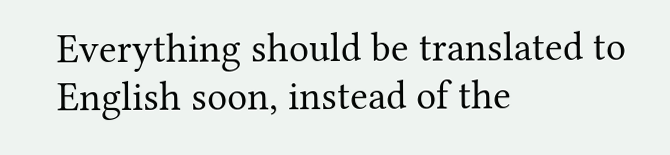Everything should be translated to English soon, instead of the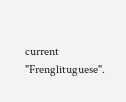current "Frenglituguese".